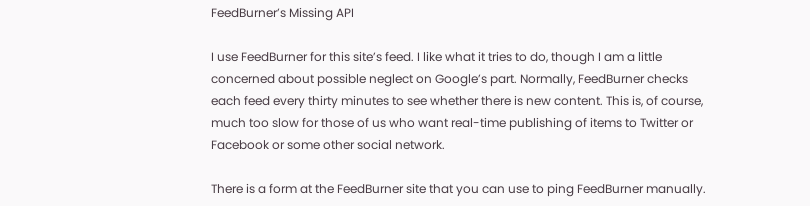FeedBurner’s Missing API

I use FeedBurner for this site’s feed. I like what it tries to do, though I am a little concerned about possible neglect on Google’s part. Normally, FeedBurner checks each feed every thirty minutes to see whether there is new content. This is, of course, much too slow for those of us who want real-time publishing of items to Twitter or Facebook or some other social network.

There is a form at the FeedBurner site that you can use to ping FeedBurner manually.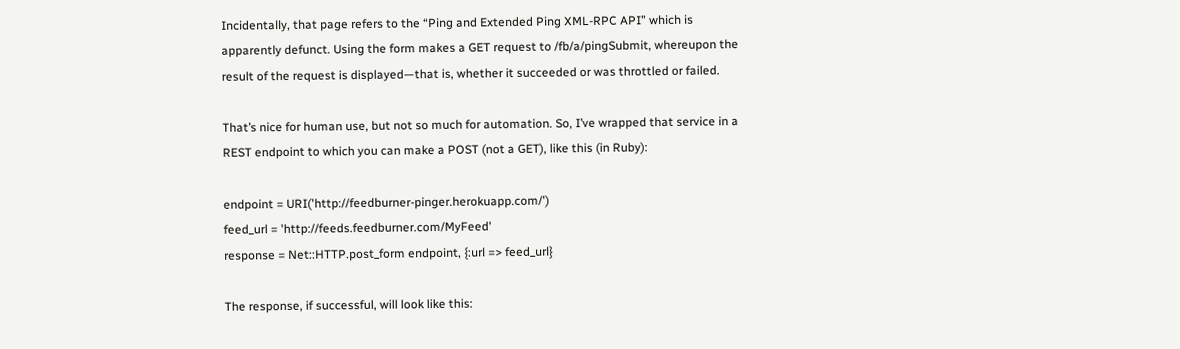Incidentally, that page refers to the “Ping and Extended Ping XML-RPC API” which is apparently defunct. Using the form makes a GET request to /fb/a/pingSubmit, whereupon the result of the request is displayed—that is, whether it succeeded or was throttled or failed.

That’s nice for human use, but not so much for automation. So, I’ve wrapped that service in a REST endpoint to which you can make a POST (not a GET), like this (in Ruby):

endpoint = URI('http://feedburner-pinger.herokuapp.com/')
feed_url = 'http://feeds.feedburner.com/MyFeed'
response = Net::HTTP.post_form endpoint, {:url => feed_url}

The response, if successful, will look like this: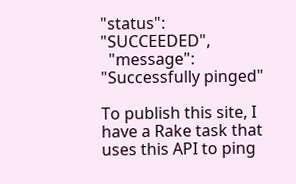"status": "SUCCEEDED",
  "message": "Successfully pinged"

To publish this site, I have a Rake task that uses this API to ping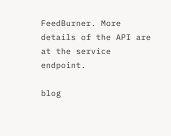FeedBurner. More details of the API are at the service endpoint.

blog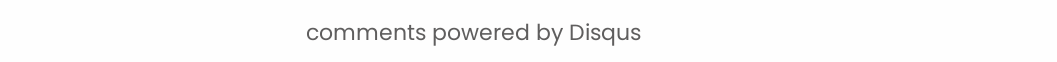comments powered by Disqus